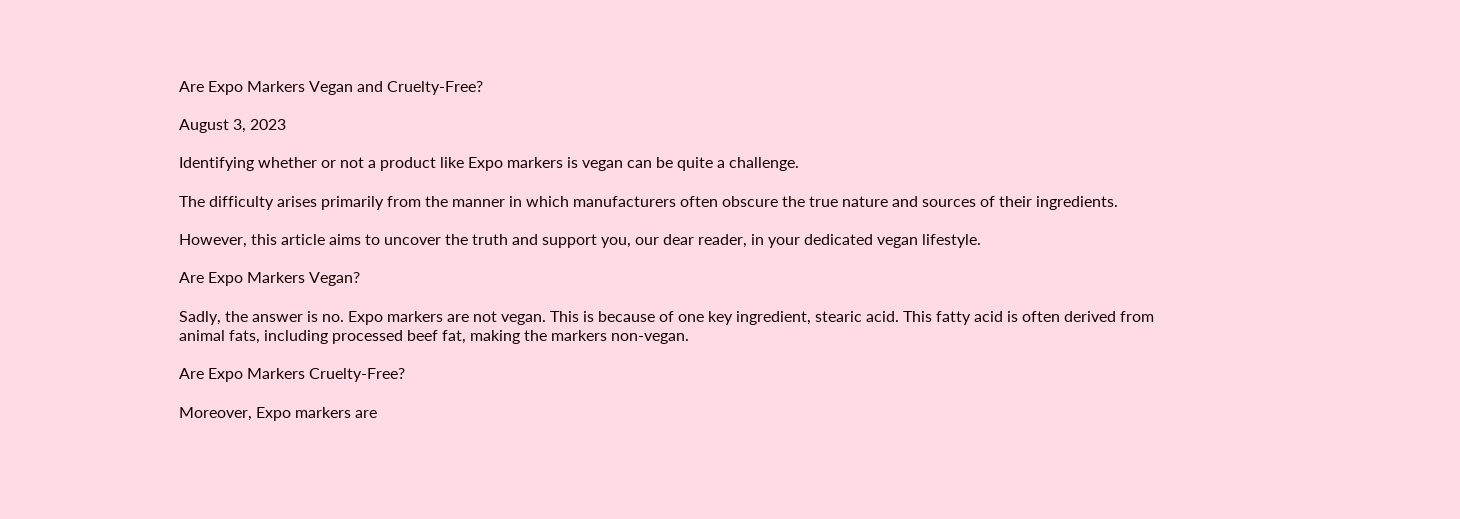Are Expo Markers Vegan and Cruelty-Free?

August 3, 2023

Identifying whether or not a product like Expo markers is vegan can be quite a challenge.

The difficulty arises primarily from the manner in which manufacturers often obscure the true nature and sources of their ingredients.

However, this article aims to uncover the truth and support you, our dear reader, in your dedicated vegan lifestyle.

Are Expo Markers Vegan?

Sadly, the answer is no. Expo markers are not vegan. This is because of one key ingredient, stearic acid. This fatty acid is often derived from animal fats, including processed beef fat, making the markers non-vegan.

Are Expo Markers Cruelty-Free?

Moreover, Expo markers are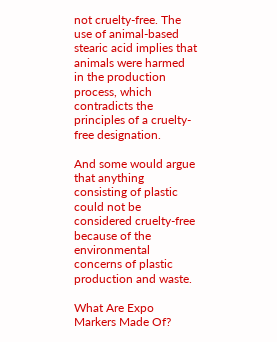not cruelty-free. The use of animal-based stearic acid implies that animals were harmed in the production process, which contradicts the principles of a cruelty-free designation.

And some would argue that anything consisting of plastic could not be considered cruelty-free because of the environmental concerns of plastic production and waste.

What Are Expo Markers Made Of?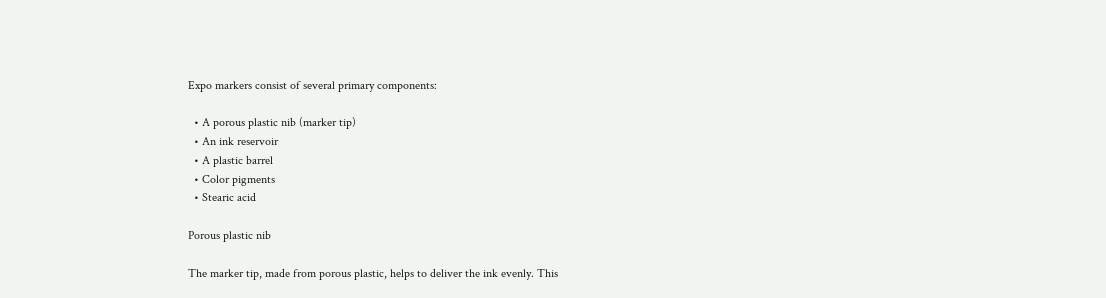Expo markers consist of several primary components:

  • A porous plastic nib (marker tip)
  • An ink reservoir
  • A plastic barrel
  • Color pigments
  • Stearic acid

Porous plastic nib

The marker tip, made from porous plastic, helps to deliver the ink evenly. This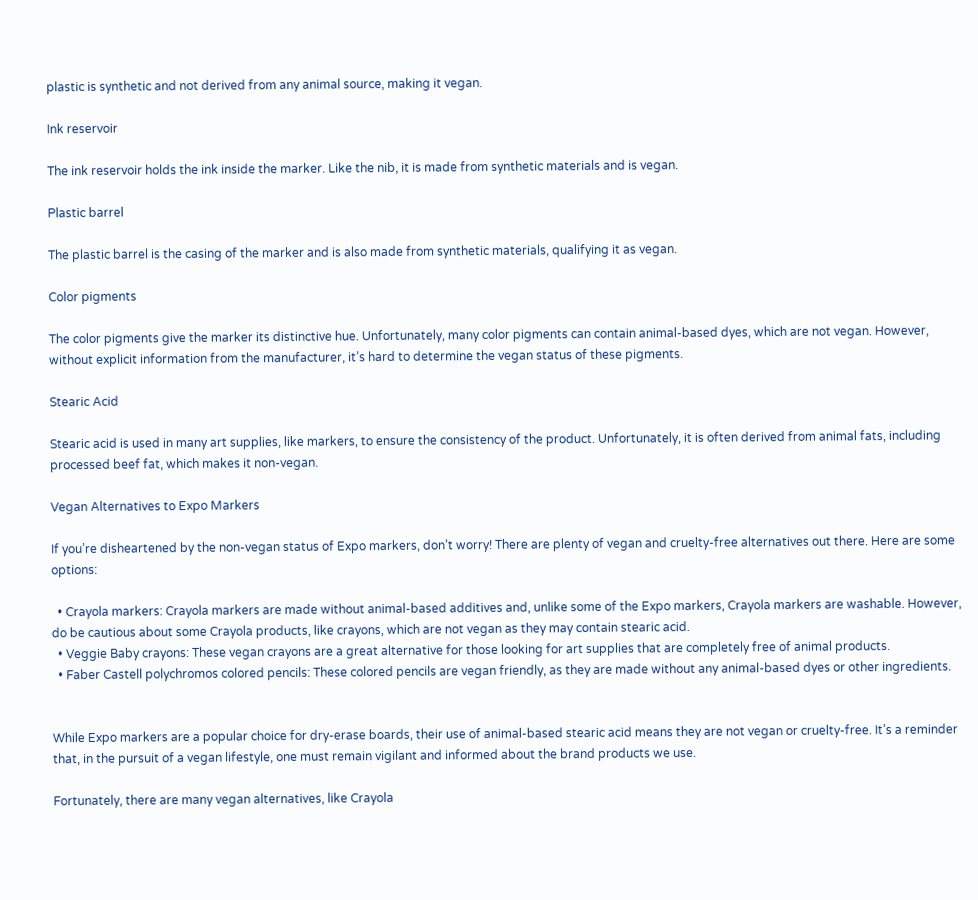plastic is synthetic and not derived from any animal source, making it vegan.

Ink reservoir

The ink reservoir holds the ink inside the marker. Like the nib, it is made from synthetic materials and is vegan.

Plastic barrel

The plastic barrel is the casing of the marker and is also made from synthetic materials, qualifying it as vegan.

Color pigments

The color pigments give the marker its distinctive hue. Unfortunately, many color pigments can contain animal-based dyes, which are not vegan. However, without explicit information from the manufacturer, it’s hard to determine the vegan status of these pigments.

Stearic Acid

Stearic acid is used in many art supplies, like markers, to ensure the consistency of the product. Unfortunately, it is often derived from animal fats, including processed beef fat, which makes it non-vegan.

Vegan Alternatives to Expo Markers

If you’re disheartened by the non-vegan status of Expo markers, don’t worry! There are plenty of vegan and cruelty-free alternatives out there. Here are some options:

  • Crayola markers: Crayola markers are made without animal-based additives and, unlike some of the Expo markers, Crayola markers are washable. However, do be cautious about some Crayola products, like crayons, which are not vegan as they may contain stearic acid.
  • Veggie Baby crayons: These vegan crayons are a great alternative for those looking for art supplies that are completely free of animal products.
  • Faber Castell polychromos colored pencils: These colored pencils are vegan friendly, as they are made without any animal-based dyes or other ingredients.


While Expo markers are a popular choice for dry-erase boards, their use of animal-based stearic acid means they are not vegan or cruelty-free. It’s a reminder that, in the pursuit of a vegan lifestyle, one must remain vigilant and informed about the brand products we use.

Fortunately, there are many vegan alternatives, like Crayola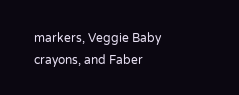markers, Veggie Baby crayons, and Faber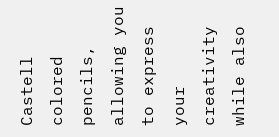Castell colored pencils, allowing you to express your creativity while also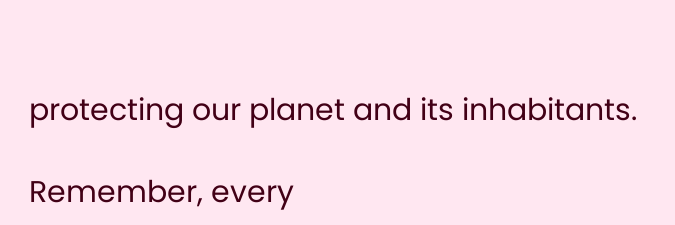protecting our planet and its inhabitants.

Remember, every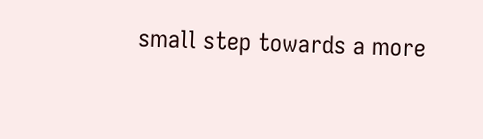small step towards a more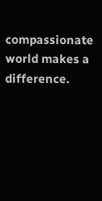compassionate world makes a difference.